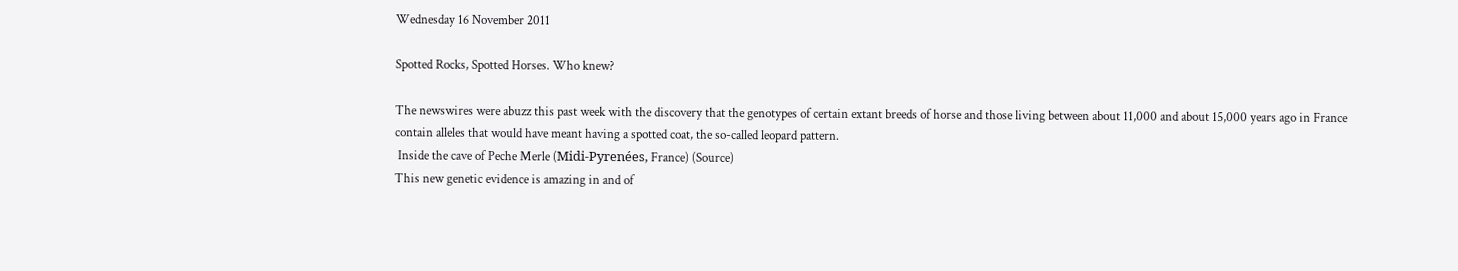Wednesday 16 November 2011

Spotted Rocks, Spotted Horses. Who knew?

The newswires were abuzz this past week with the discovery that the genotypes of certain extant breeds of horse and those living between about 11,000 and about 15,000 years ago in France contain alleles that would have meant having a spotted coat, the so-called leopard pattern.
 Inside the cave of Peche Merle (Midi-Pyrenées, France) (Source)
This new genetic evidence is amazing in and of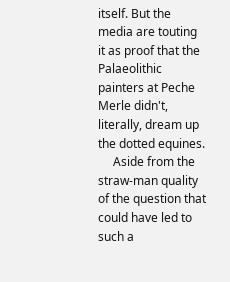itself. But the media are touting it as proof that the Palaeolithic painters at Peche Merle didn't, literally, dream up the dotted equines.
     Aside from the straw-man quality of the question that could have led to such a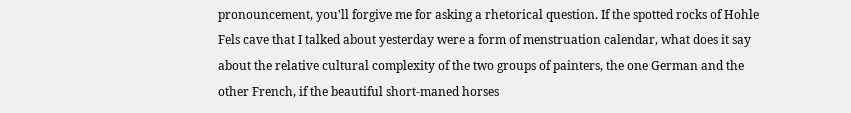pronouncement, you'll forgive me for asking a rhetorical question. If the spotted rocks of Hohle Fels cave that I talked about yesterday were a form of menstruation calendar, what does it say about the relative cultural complexity of the two groups of painters, the one German and the other French, if the beautiful short-maned horses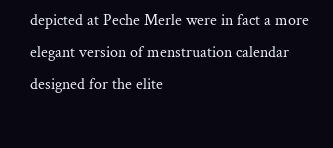depicted at Peche Merle were in fact a more elegant version of menstruation calendar designed for the elite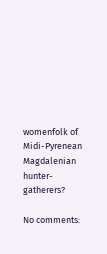womenfolk of Midi-Pyrenean Magdalenian hunter-gatherers?

No comments: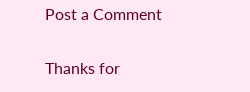Post a Comment

Thanks for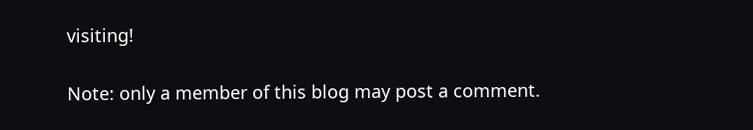visiting!

Note: only a member of this blog may post a comment.